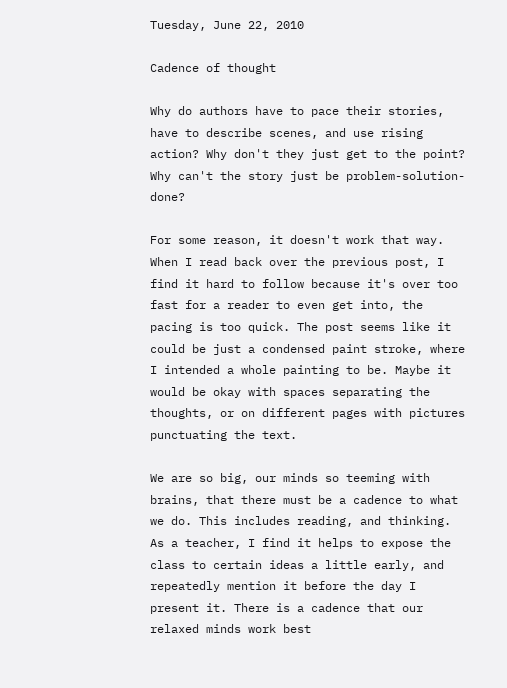Tuesday, June 22, 2010

Cadence of thought

Why do authors have to pace their stories, have to describe scenes, and use rising action? Why don't they just get to the point? Why can't the story just be problem-solution-done?

For some reason, it doesn't work that way. When I read back over the previous post, I find it hard to follow because it's over too fast for a reader to even get into, the pacing is too quick. The post seems like it could be just a condensed paint stroke, where I intended a whole painting to be. Maybe it would be okay with spaces separating the thoughts, or on different pages with pictures punctuating the text.

We are so big, our minds so teeming with brains, that there must be a cadence to what we do. This includes reading, and thinking. As a teacher, I find it helps to expose the class to certain ideas a little early, and repeatedly mention it before the day I present it. There is a cadence that our relaxed minds work best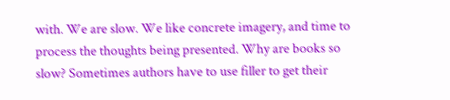with. We are slow. We like concrete imagery, and time to process the thoughts being presented. Why are books so slow? Sometimes authors have to use filler to get their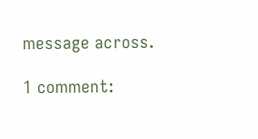message across.

1 comment: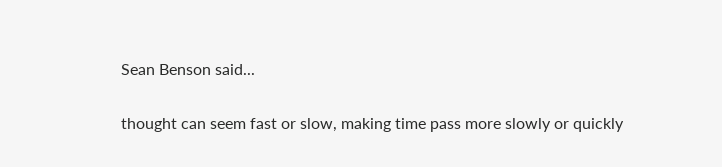Sean Benson said...

thought can seem fast or slow, making time pass more slowly or quickly